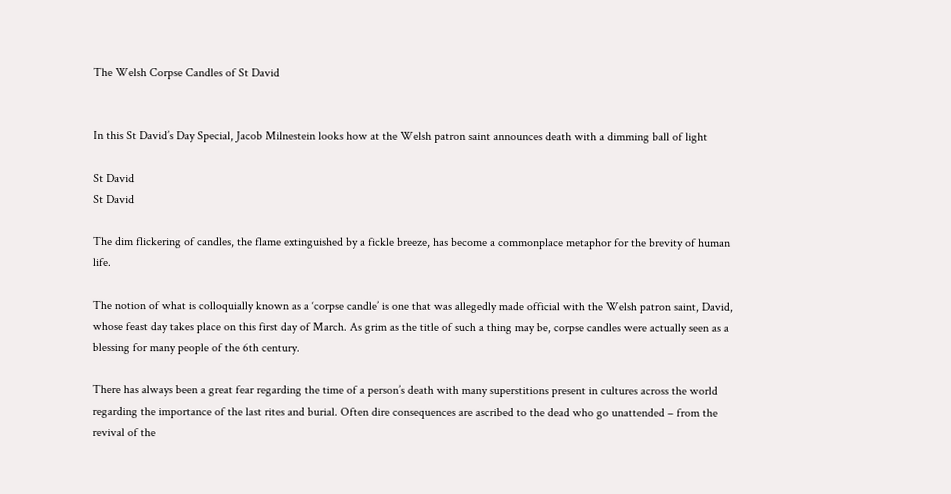The Welsh Corpse Candles of St David


In this St David’s Day Special, Jacob Milnestein looks how at the Welsh patron saint announces death with a dimming ball of light

St David
St David

The dim flickering of candles, the flame extinguished by a fickle breeze, has become a commonplace metaphor for the brevity of human life.

The notion of what is colloquially known as a ‘corpse candle’ is one that was allegedly made official with the Welsh patron saint, David, whose feast day takes place on this first day of March. As grim as the title of such a thing may be, corpse candles were actually seen as a blessing for many people of the 6th century.

There has always been a great fear regarding the time of a person’s death with many superstitions present in cultures across the world regarding the importance of the last rites and burial. Often dire consequences are ascribed to the dead who go unattended – from the revival of the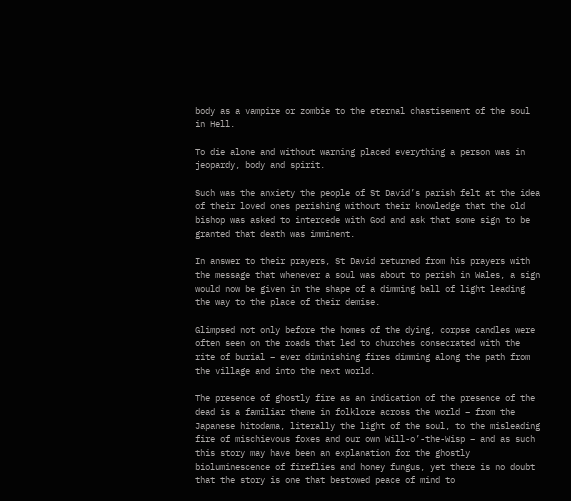body as a vampire or zombie to the eternal chastisement of the soul in Hell.

To die alone and without warning placed everything a person was in jeopardy, body and spirit.

Such was the anxiety the people of St David’s parish felt at the idea of their loved ones perishing without their knowledge that the old bishop was asked to intercede with God and ask that some sign to be granted that death was imminent.

In answer to their prayers, St David returned from his prayers with the message that whenever a soul was about to perish in Wales, a sign would now be given in the shape of a dimming ball of light leading the way to the place of their demise.

Glimpsed not only before the homes of the dying, corpse candles were often seen on the roads that led to churches consecrated with the rite of burial – ever diminishing fires dimming along the path from the village and into the next world.

The presence of ghostly fire as an indication of the presence of the dead is a familiar theme in folklore across the world – from the Japanese hitodama, literally the light of the soul, to the misleading fire of mischievous foxes and our own Will-o’-the-Wisp – and as such this story may have been an explanation for the ghostly bioluminescence of fireflies and honey fungus, yet there is no doubt that the story is one that bestowed peace of mind to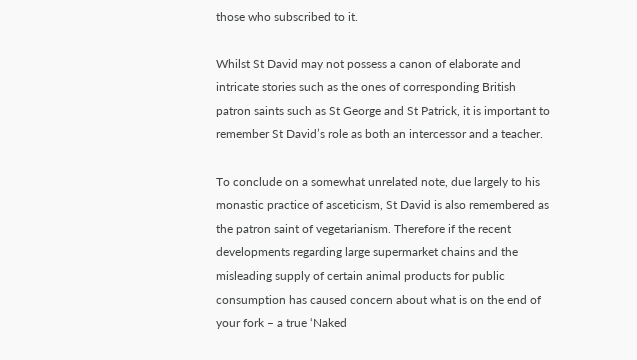those who subscribed to it.

Whilst St David may not possess a canon of elaborate and intricate stories such as the ones of corresponding British patron saints such as St George and St Patrick, it is important to remember St David’s role as both an intercessor and a teacher.

To conclude on a somewhat unrelated note, due largely to his monastic practice of asceticism, St David is also remembered as the patron saint of vegetarianism. Therefore if the recent developments regarding large supermarket chains and the misleading supply of certain animal products for public consumption has caused concern about what is on the end of your fork – a true ‘Naked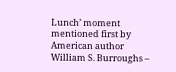Lunch’ moment mentioned first by American author William S. Burroughs –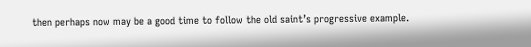then perhaps now may be a good time to follow the old saint’s progressive example.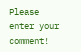Please enter your comment!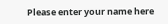Please enter your name here